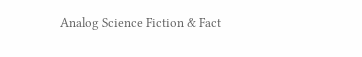Analog Science Fiction & Fact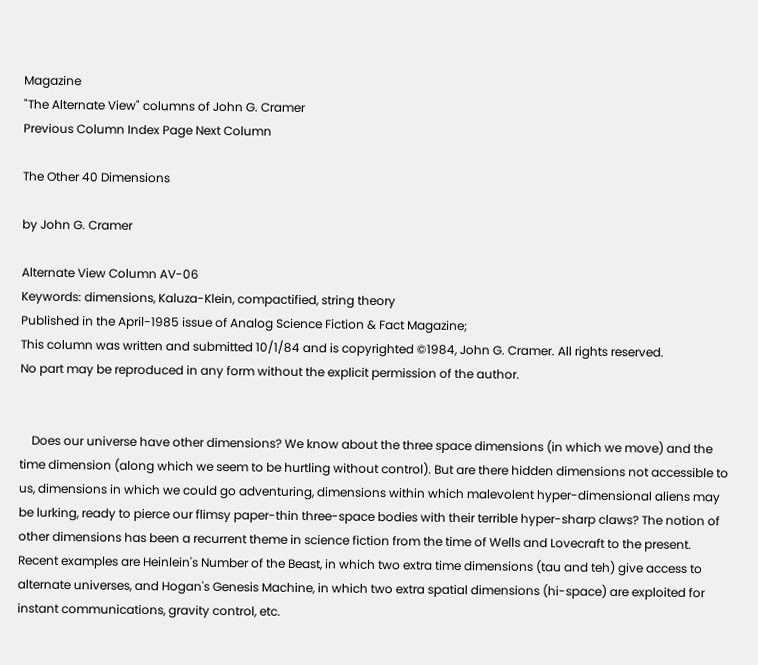Magazine
"The Alternate View" columns of John G. Cramer
Previous Column Index Page Next Column

The Other 40 Dimensions

by John G. Cramer

Alternate View Column AV-06
Keywords: dimensions, Kaluza-Klein, compactified, string theory
Published in the April-1985 issue of Analog Science Fiction & Fact Magazine;
This column was written and submitted 10/1/84 and is copyrighted ©1984, John G. Cramer. All rights reserved.
No part may be reproduced in any form without the explicit permission of the author.


    Does our universe have other dimensions? We know about the three space dimensions (in which we move) and the time dimension (along which we seem to be hurtling without control). But are there hidden dimensions not accessible to us, dimensions in which we could go adventuring, dimensions within which malevolent hyper-dimensional aliens may be lurking, ready to pierce our flimsy paper-thin three-space bodies with their terrible hyper-sharp claws? The notion of other dimensions has been a recurrent theme in science fiction from the time of Wells and Lovecraft to the present. Recent examples are Heinlein's Number of the Beast, in which two extra time dimensions (tau and teh) give access to alternate universes, and Hogan's Genesis Machine, in which two extra spatial dimensions (hi-space) are exploited for instant communications, gravity control, etc.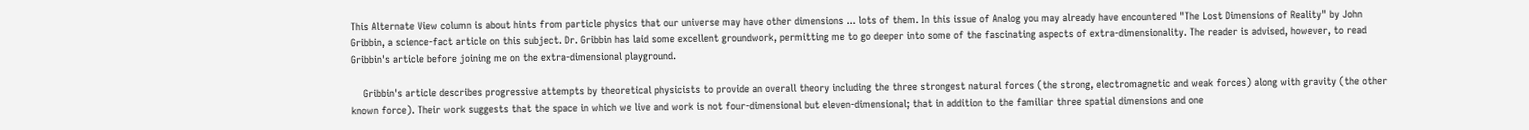This Alternate View column is about hints from particle physics that our universe may have other dimensions ... lots of them. In this issue of Analog you may already have encountered "The Lost Dimensions of Reality" by John Gribbin, a science-fact article on this subject. Dr. Gribbin has laid some excellent groundwork, permitting me to go deeper into some of the fascinating aspects of extra-dimensionality. The reader is advised, however, to read Gribbin's article before joining me on the extra-dimensional playground.

    Gribbin's article describes progressive attempts by theoretical physicists to provide an overall theory including the three strongest natural forces (the strong, electromagnetic and weak forces) along with gravity (the other known force). Their work suggests that the space in which we live and work is not four-dimensional but eleven-dimensional; that in addition to the familiar three spatial dimensions and one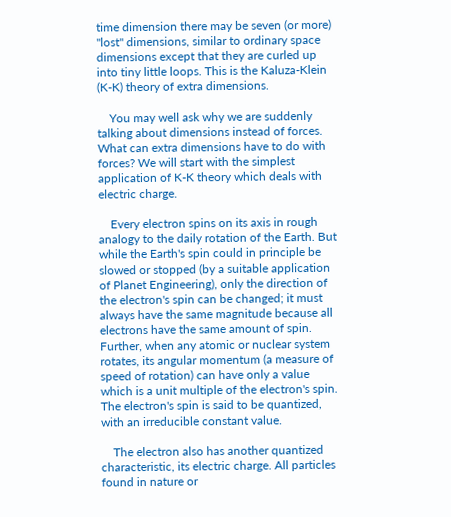time dimension there may be seven (or more) "lost" dimensions, similar to ordinary space dimensions except that they are curled up into tiny little loops. This is the Kaluza-Klein (K-K) theory of extra dimensions.

    You may well ask why we are suddenly talking about dimensions instead of forces. What can extra dimensions have to do with forces? We will start with the simplest application of K-K theory which deals with electric charge.

    Every electron spins on its axis in rough analogy to the daily rotation of the Earth. But while the Earth's spin could in principle be slowed or stopped (by a suitable application of Planet Engineering), only the direction of the electron's spin can be changed; it must always have the same magnitude because all electrons have the same amount of spin. Further, when any atomic or nuclear system rotates, its angular momentum (a measure of speed of rotation) can have only a value which is a unit multiple of the electron's spin. The electron's spin is said to be quantized, with an irreducible constant value.

    The electron also has another quantized characteristic, its electric charge. All particles found in nature or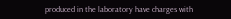produced in the laboratory have charges with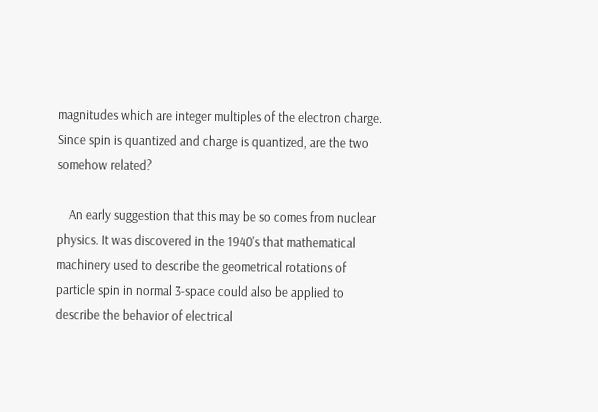magnitudes which are integer multiples of the electron charge. Since spin is quantized and charge is quantized, are the two somehow related?

    An early suggestion that this may be so comes from nuclear physics. It was discovered in the 1940's that mathematical machinery used to describe the geometrical rotations of particle spin in normal 3-space could also be applied to describe the behavior of electrical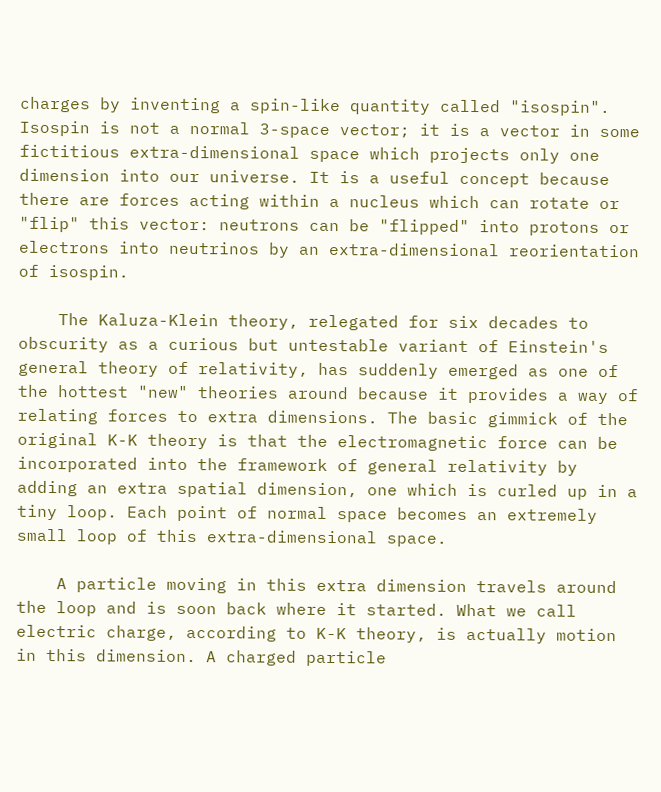charges by inventing a spin-like quantity called "isospin". Isospin is not a normal 3-space vector; it is a vector in some fictitious extra-dimensional space which projects only one dimension into our universe. It is a useful concept because there are forces acting within a nucleus which can rotate or "flip" this vector: neutrons can be "flipped" into protons or electrons into neutrinos by an extra-dimensional reorientation of isospin.

    The Kaluza-Klein theory, relegated for six decades to obscurity as a curious but untestable variant of Einstein's general theory of relativity, has suddenly emerged as one of the hottest "new" theories around because it provides a way of relating forces to extra dimensions. The basic gimmick of the original K-K theory is that the electromagnetic force can be incorporated into the framework of general relativity by adding an extra spatial dimension, one which is curled up in a tiny loop. Each point of normal space becomes an extremely small loop of this extra-dimensional space.

    A particle moving in this extra dimension travels around the loop and is soon back where it started. What we call electric charge, according to K-K theory, is actually motion in this dimension. A charged particle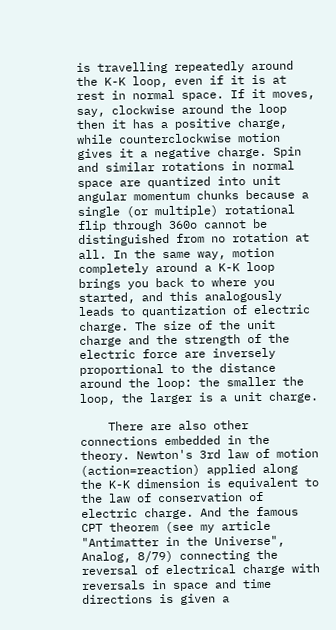is travelling repeatedly around the K-K loop, even if it is at rest in normal space. If it moves, say, clockwise around the loop then it has a positive charge, while counterclockwise motion gives it a negative charge. Spin and similar rotations in normal space are quantized into unit angular momentum chunks because a single (or multiple) rotational flip through 360o cannot be distinguished from no rotation at all. In the same way, motion completely around a K-K loop brings you back to where you started, and this analogously leads to quantization of electric charge. The size of the unit charge and the strength of the electric force are inversely proportional to the distance around the loop: the smaller the loop, the larger is a unit charge.

    There are also other connections embedded in the theory. Newton's 3rd law of motion (action=reaction) applied along the K-K dimension is equivalent to the law of conservation of electric charge. And the famous CPT theorem (see my article "Antimatter in the Universe", Analog, 8/79) connecting the reversal of electrical charge with reversals in space and time directions is given a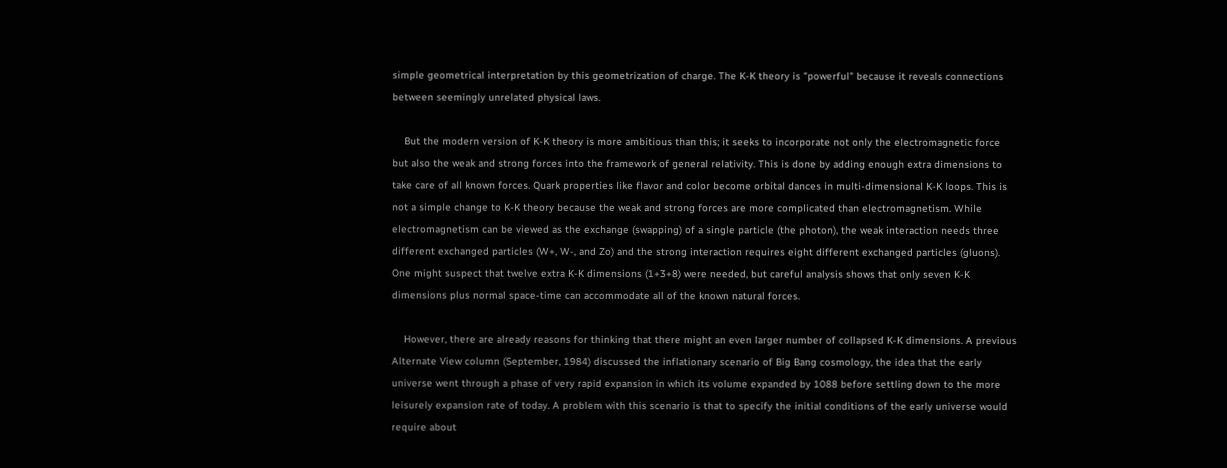simple geometrical interpretation by this geometrization of charge. The K-K theory is "powerful" because it reveals connections between seemingly unrelated physical laws.

    But the modern version of K-K theory is more ambitious than this; it seeks to incorporate not only the electromagnetic force but also the weak and strong forces into the framework of general relativity. This is done by adding enough extra dimensions to take care of all known forces. Quark properties like flavor and color become orbital dances in multi-dimensional K-K loops. This is not a simple change to K-K theory because the weak and strong forces are more complicated than electromagnetism. While electromagnetism can be viewed as the exchange (swapping) of a single particle (the photon), the weak interaction needs three different exchanged particles (W+, W-, and Zo) and the strong interaction requires eight different exchanged particles (gluons). One might suspect that twelve extra K-K dimensions (1+3+8) were needed, but careful analysis shows that only seven K-K dimensions plus normal space-time can accommodate all of the known natural forces.

    However, there are already reasons for thinking that there might an even larger number of collapsed K-K dimensions. A previous Alternate View column (September, 1984) discussed the inflationary scenario of Big Bang cosmology, the idea that the early universe went through a phase of very rapid expansion in which its volume expanded by 1088 before settling down to the more leisurely expansion rate of today. A problem with this scenario is that to specify the initial conditions of the early universe would require about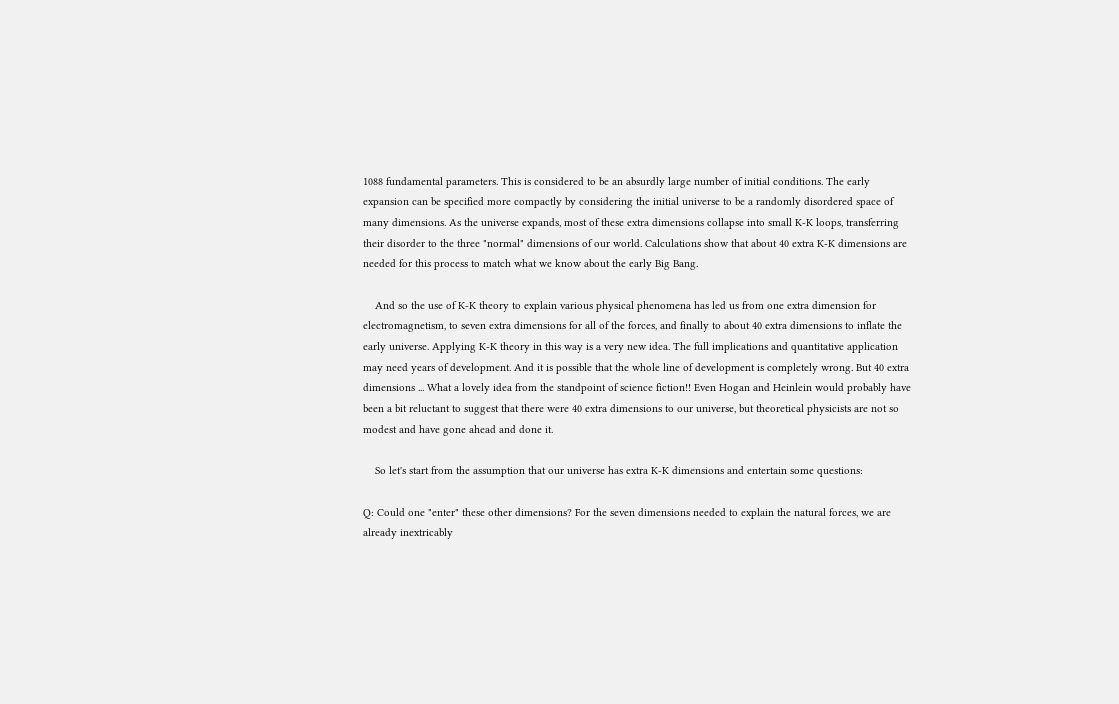1088 fundamental parameters. This is considered to be an absurdly large number of initial conditions. The early expansion can be specified more compactly by considering the initial universe to be a randomly disordered space of many dimensions. As the universe expands, most of these extra dimensions collapse into small K-K loops, transferring their disorder to the three "normal" dimensions of our world. Calculations show that about 40 extra K-K dimensions are needed for this process to match what we know about the early Big Bang.

    And so the use of K-K theory to explain various physical phenomena has led us from one extra dimension for electromagnetism, to seven extra dimensions for all of the forces, and finally to about 40 extra dimensions to inflate the early universe. Applying K-K theory in this way is a very new idea. The full implications and quantitative application may need years of development. And it is possible that the whole line of development is completely wrong. But 40 extra dimensions ... What a lovely idea from the standpoint of science fiction!! Even Hogan and Heinlein would probably have been a bit reluctant to suggest that there were 40 extra dimensions to our universe, but theoretical physicists are not so modest and have gone ahead and done it.

    So let's start from the assumption that our universe has extra K-K dimensions and entertain some questions:

Q: Could one "enter" these other dimensions? For the seven dimensions needed to explain the natural forces, we are already inextricably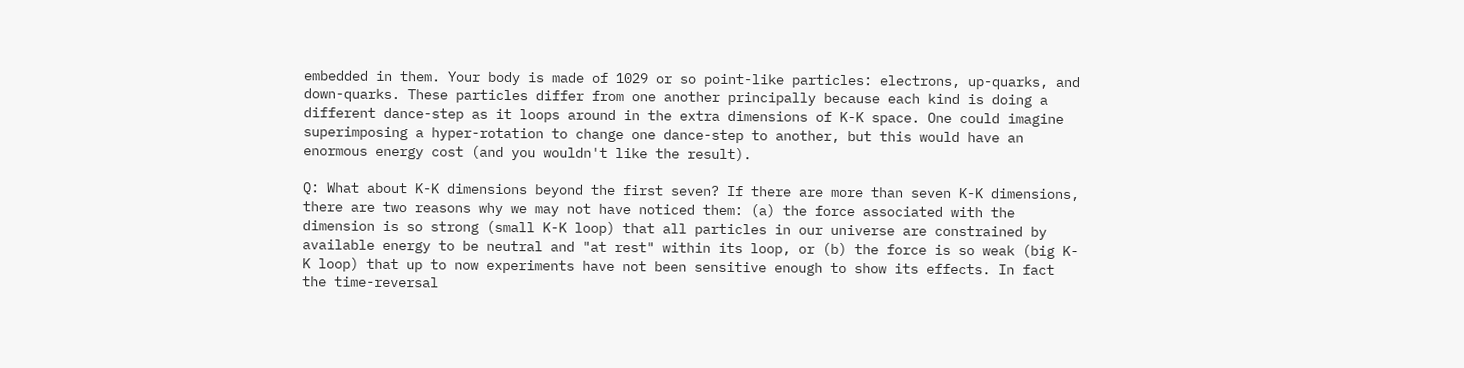embedded in them. Your body is made of 1029 or so point-like particles: electrons, up-quarks, and down-quarks. These particles differ from one another principally because each kind is doing a different dance-step as it loops around in the extra dimensions of K-K space. One could imagine superimposing a hyper-rotation to change one dance-step to another, but this would have an enormous energy cost (and you wouldn't like the result).

Q: What about K-K dimensions beyond the first seven? If there are more than seven K-K dimensions, there are two reasons why we may not have noticed them: (a) the force associated with the dimension is so strong (small K-K loop) that all particles in our universe are constrained by available energy to be neutral and "at rest" within its loop, or (b) the force is so weak (big K-K loop) that up to now experiments have not been sensitive enough to show its effects. In fact the time-reversal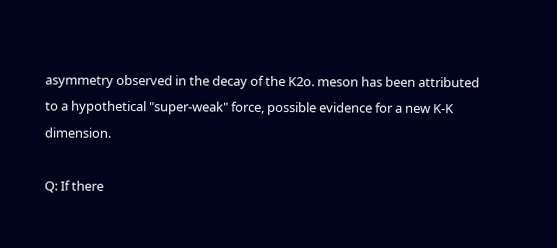asymmetry observed in the decay of the K2o. meson has been attributed to a hypothetical "super-weak" force, possible evidence for a new K-K dimension.

Q: If there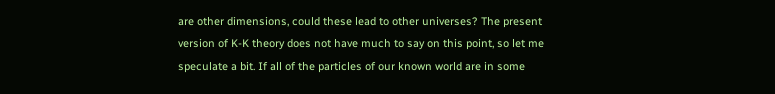are other dimensions, could these lead to other universes? The present version of K-K theory does not have much to say on this point, so let me speculate a bit. If all of the particles of our known world are in some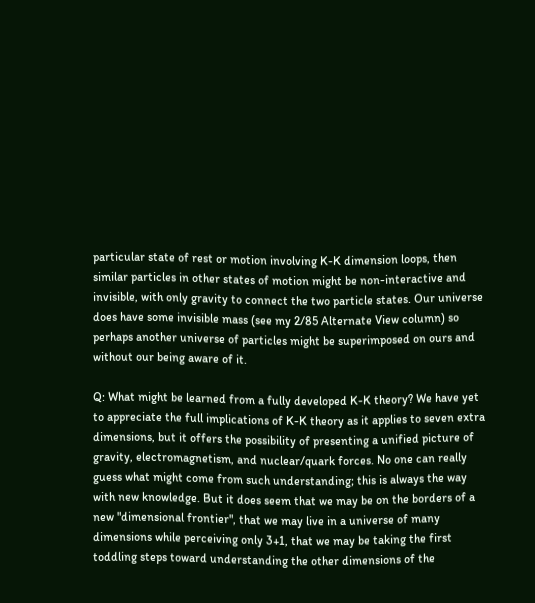particular state of rest or motion involving K-K dimension loops, then similar particles in other states of motion might be non-interactive and invisible, with only gravity to connect the two particle states. Our universe does have some invisible mass (see my 2/85 Alternate View column) so perhaps another universe of particles might be superimposed on ours and without our being aware of it.

Q: What might be learned from a fully developed K-K theory? We have yet to appreciate the full implications of K-K theory as it applies to seven extra dimensions, but it offers the possibility of presenting a unified picture of gravity, electromagnetism, and nuclear/quark forces. No one can really guess what might come from such understanding; this is always the way with new knowledge. But it does seem that we may be on the borders of a new "dimensional frontier", that we may live in a universe of many dimensions while perceiving only 3+1, that we may be taking the first toddling steps toward understanding the other dimensions of the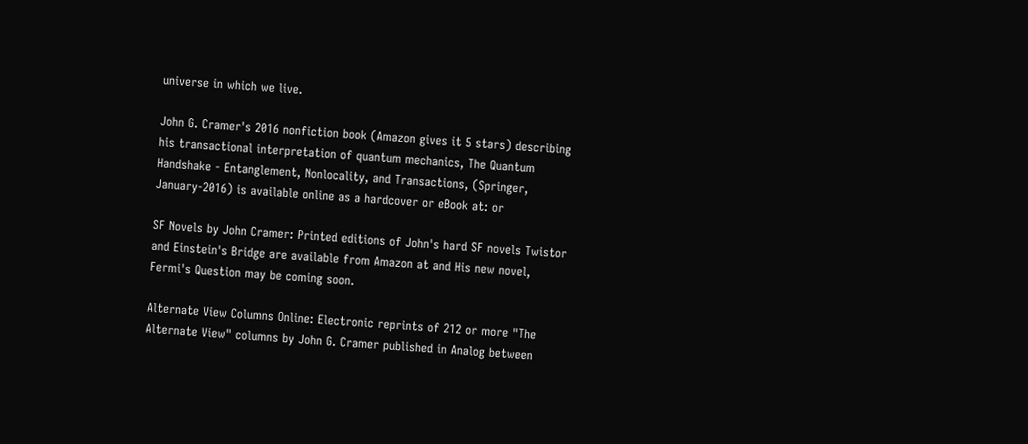universe in which we live.

John G. Cramer's 2016 nonfiction book (Amazon gives it 5 stars) describing his transactional interpretation of quantum mechanics, The Quantum Handshake - Entanglement, Nonlocality, and Transactions, (Springer, January-2016) is available online as a hardcover or eBook at: or

SF Novels by John Cramer: Printed editions of John's hard SF novels Twistor and Einstein's Bridge are available from Amazon at and His new novel, Fermi's Question may be coming soon.

Alternate View Columns Online: Electronic reprints of 212 or more "The Alternate View" columns by John G. Cramer published in Analog between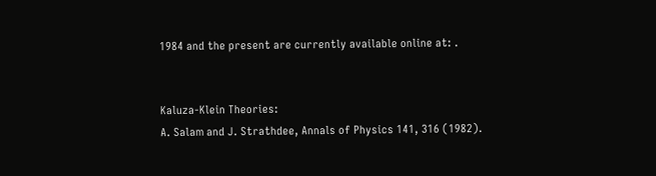1984 and the present are currently available online at: .


Kaluza-Klein Theories:
A. Salam and J. Strathdee, Annals of Physics 141, 316 (1982).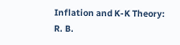Inflation and K-K Theory:
R. B.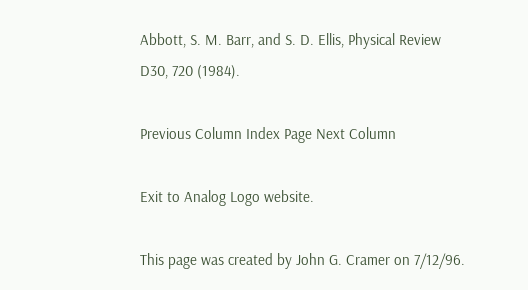Abbott, S. M. Barr, and S. D. Ellis, Physical Review D30, 720 (1984).

Previous Column Index Page Next Column

Exit to Analog Logo website.

This page was created by John G. Cramer on 7/12/96.